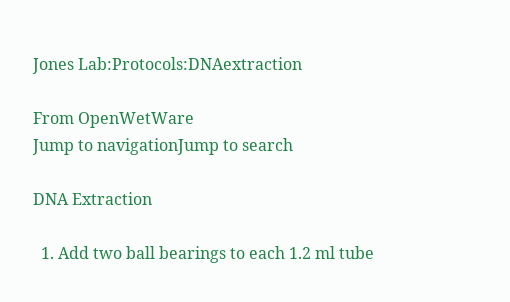Jones Lab:Protocols:DNAextraction

From OpenWetWare
Jump to navigationJump to search

DNA Extraction

  1. Add two ball bearings to each 1.2 ml tube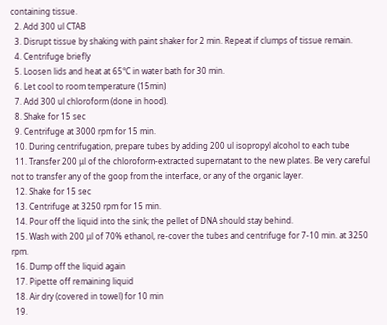containing tissue.
  2. Add 300 ul CTAB
  3. Disrupt tissue by shaking with paint shaker for 2 min. Repeat if clumps of tissue remain.
  4. Centrifuge briefly
  5. Loosen lids and heat at 65°C in water bath for 30 min.
  6. Let cool to room temperature (15min)
  7. Add 300 ul chloroform (done in hood).
  8. Shake for 15 sec
  9. Centrifuge at 3000 rpm for 15 min.
  10. During centrifugation, prepare tubes by adding 200 ul isopropyl alcohol to each tube
  11. Transfer 200 μl of the chloroform-extracted supernatant to the new plates. Be very careful not to transfer any of the goop from the interface, or any of the organic layer.
  12. Shake for 15 sec
  13. Centrifuge at 3250 rpm for 15 min.
  14. Pour off the liquid into the sink; the pellet of DNA should stay behind.
  15. Wash with 200 μl of 70% ethanol, re-cover the tubes and centrifuge for 7-10 min. at 3250 rpm.
  16. Dump off the liquid again
  17. Pipette off remaining liquid
  18. Air dry (covered in towel) for 10 min
  19.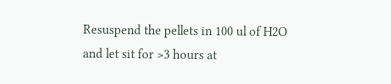Resuspend the pellets in 100 ul of H2O and let sit for >3 hours at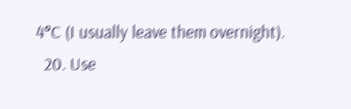4°C (I usually leave them overnight).
  20. Use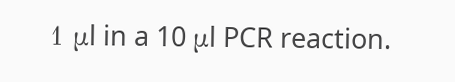1 μl in a 10 μl PCR reaction.